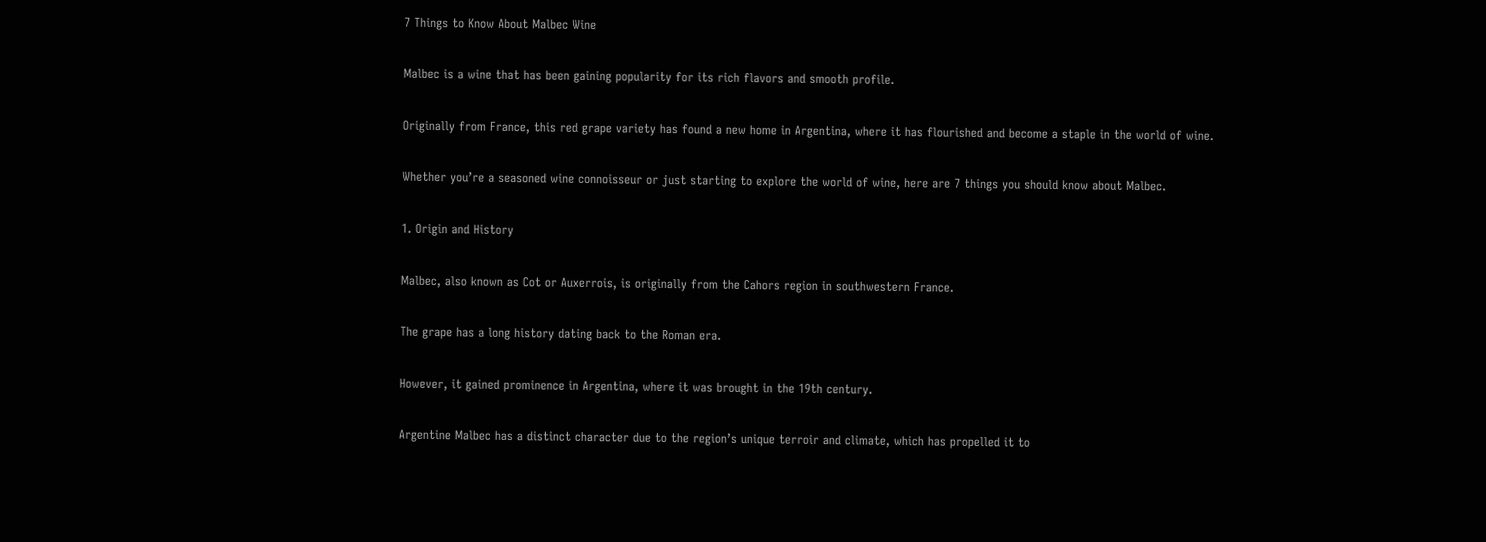7 Things to Know About Malbec Wine

Malbec is a wine that has been gaining popularity for its rich flavors and smooth profile.

Originally from France, this red grape variety has found a new home in Argentina, where it has flourished and become a staple in the world of wine.

Whether you’re a seasoned wine connoisseur or just starting to explore the world of wine, here are 7 things you should know about Malbec.

1. Origin and History

Malbec, also known as Cot or Auxerrois, is originally from the Cahors region in southwestern France.

The grape has a long history dating back to the Roman era.

However, it gained prominence in Argentina, where it was brought in the 19th century.

Argentine Malbec has a distinct character due to the region’s unique terroir and climate, which has propelled it to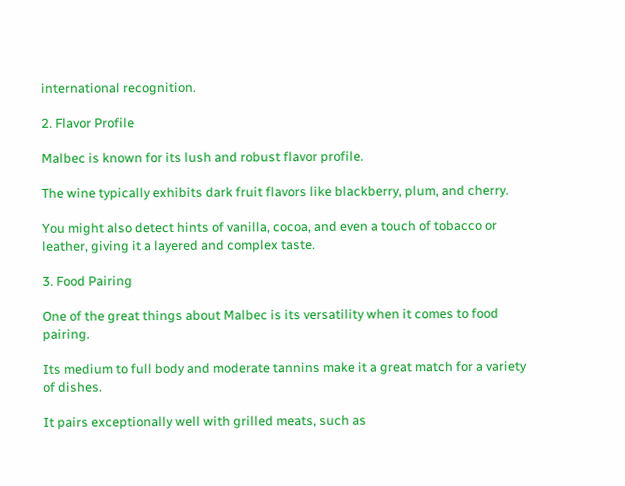international recognition.

2. Flavor Profile

Malbec is known for its lush and robust flavor profile.

The wine typically exhibits dark fruit flavors like blackberry, plum, and cherry.

You might also detect hints of vanilla, cocoa, and even a touch of tobacco or leather, giving it a layered and complex taste.

3. Food Pairing

One of the great things about Malbec is its versatility when it comes to food pairing.

Its medium to full body and moderate tannins make it a great match for a variety of dishes.

It pairs exceptionally well with grilled meats, such as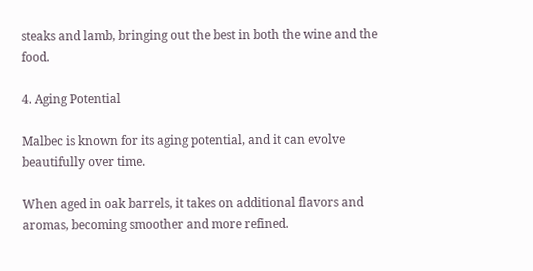steaks and lamb, bringing out the best in both the wine and the food.

4. Aging Potential

Malbec is known for its aging potential, and it can evolve beautifully over time.

When aged in oak barrels, it takes on additional flavors and aromas, becoming smoother and more refined.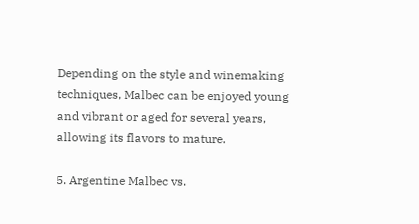Depending on the style and winemaking techniques, Malbec can be enjoyed young and vibrant or aged for several years, allowing its flavors to mature.

5. Argentine Malbec vs.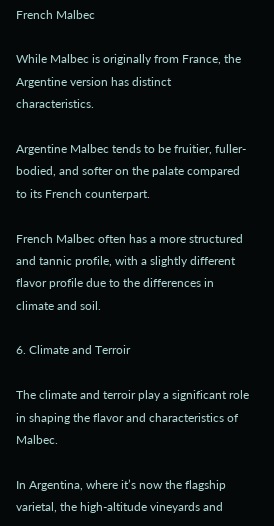French Malbec

While Malbec is originally from France, the Argentine version has distinct characteristics.

Argentine Malbec tends to be fruitier, fuller-bodied, and softer on the palate compared to its French counterpart.

French Malbec often has a more structured and tannic profile, with a slightly different flavor profile due to the differences in climate and soil.

6. Climate and Terroir

The climate and terroir play a significant role in shaping the flavor and characteristics of Malbec.

In Argentina, where it’s now the flagship varietal, the high-altitude vineyards and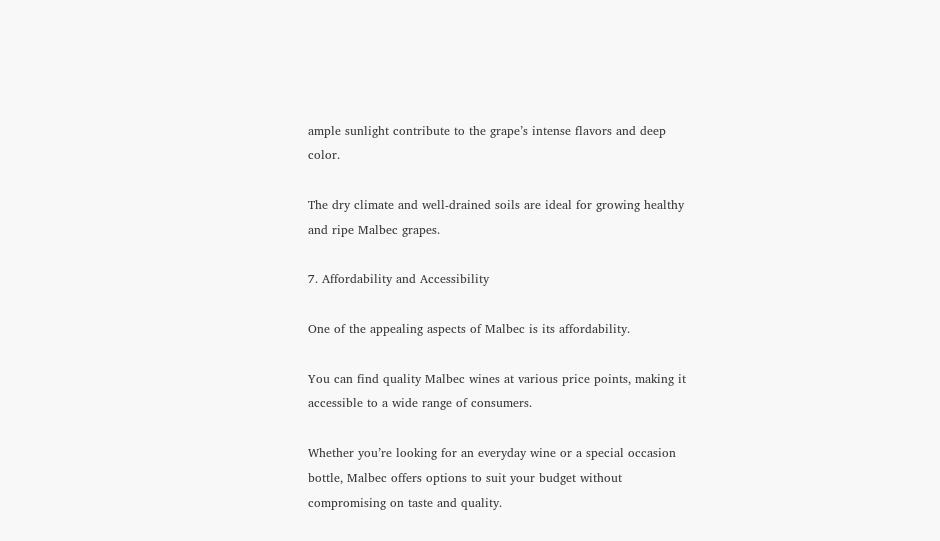ample sunlight contribute to the grape’s intense flavors and deep color.

The dry climate and well-drained soils are ideal for growing healthy and ripe Malbec grapes.

7. Affordability and Accessibility

One of the appealing aspects of Malbec is its affordability.

You can find quality Malbec wines at various price points, making it accessible to a wide range of consumers.

Whether you’re looking for an everyday wine or a special occasion bottle, Malbec offers options to suit your budget without compromising on taste and quality.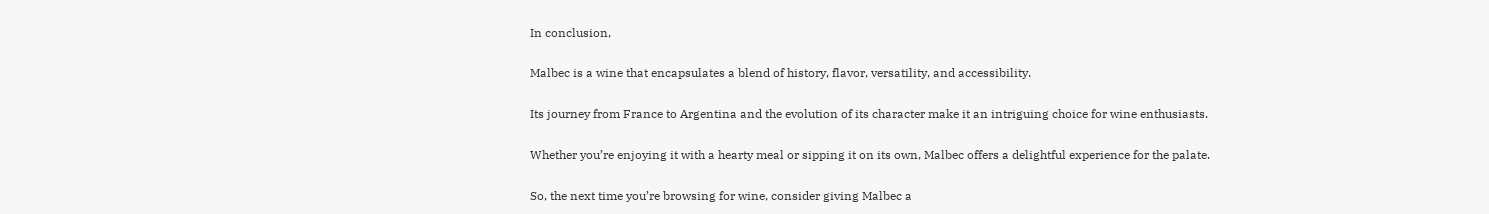In conclusion,

Malbec is a wine that encapsulates a blend of history, flavor, versatility, and accessibility.

Its journey from France to Argentina and the evolution of its character make it an intriguing choice for wine enthusiasts.

Whether you’re enjoying it with a hearty meal or sipping it on its own, Malbec offers a delightful experience for the palate.

So, the next time you’re browsing for wine, consider giving Malbec a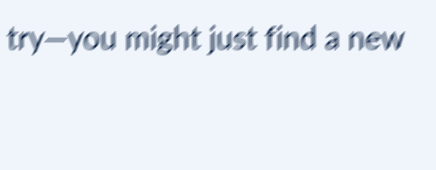try—you might just find a new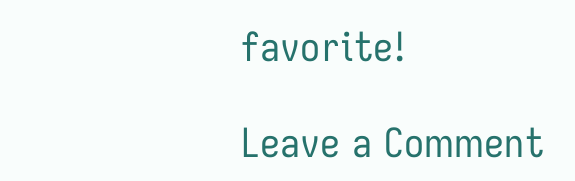favorite!

Leave a Comment